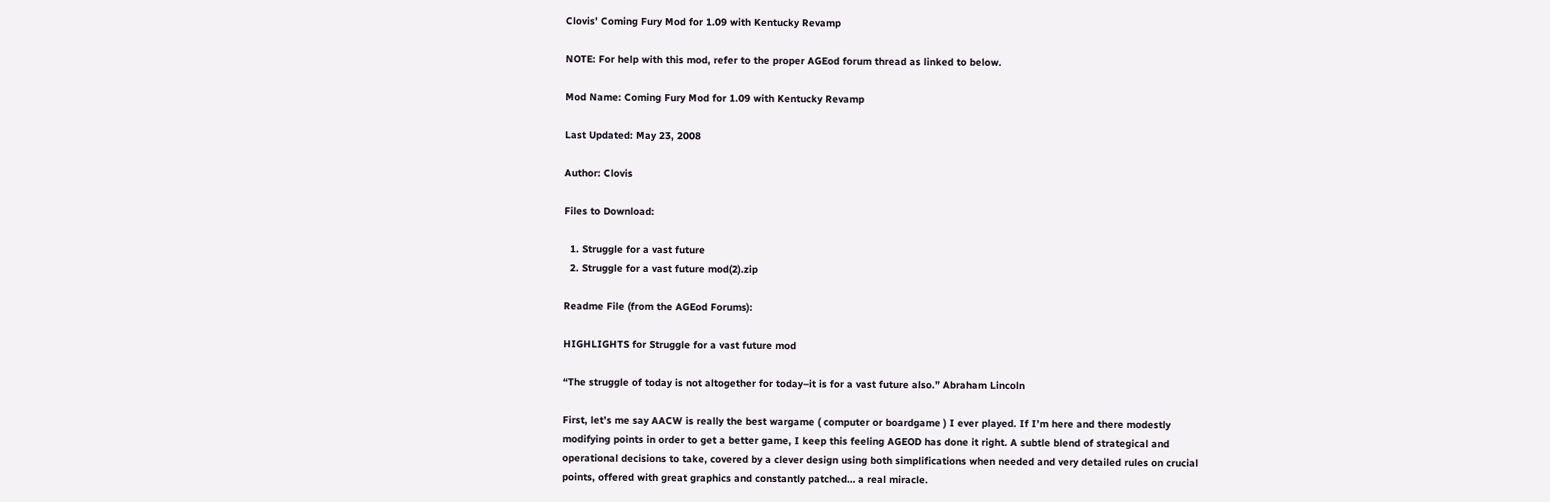Clovis’ Coming Fury Mod for 1.09 with Kentucky Revamp

NOTE: For help with this mod, refer to the proper AGEod forum thread as linked to below.

Mod Name: Coming Fury Mod for 1.09 with Kentucky Revamp

Last Updated: May 23, 2008

Author: Clovis

Files to Download:

  1. Struggle for a vast future
  2. Struggle for a vast future mod(2).zip

Readme File (from the AGEod Forums):

HIGHLIGHTS for Struggle for a vast future mod

“The struggle of today is not altogether for today–it is for a vast future also.” Abraham Lincoln

First, let’s me say AACW is really the best wargame ( computer or boardgame ) I ever played. If I’m here and there modestly modifying points in order to get a better game, I keep this feeling AGEOD has done it right. A subtle blend of strategical and operational decisions to take, covered by a clever design using both simplifications when needed and very detailed rules on crucial points, offered with great graphics and constantly patched… a real miracle.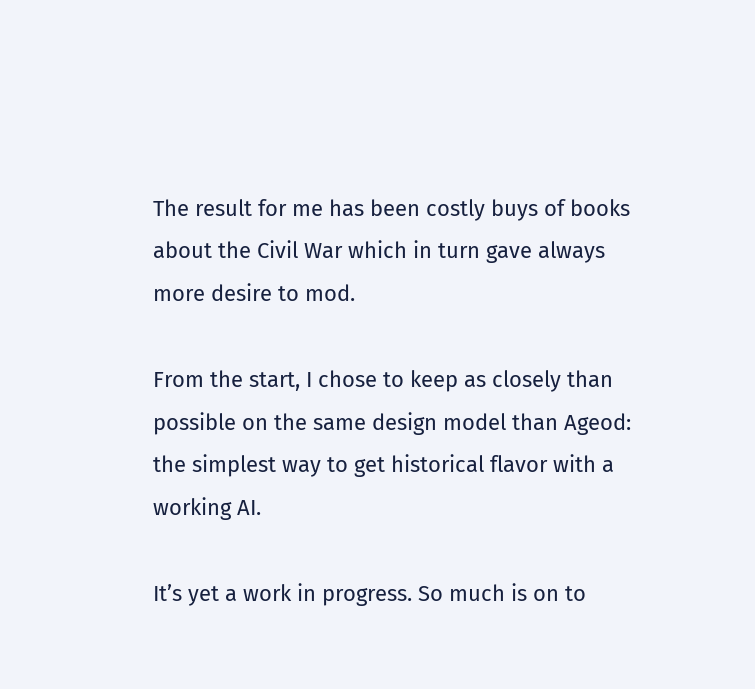The result for me has been costly buys of books about the Civil War which in turn gave always more desire to mod.

From the start, I chose to keep as closely than possible on the same design model than Ageod: the simplest way to get historical flavor with a working AI.

It’s yet a work in progress. So much is on to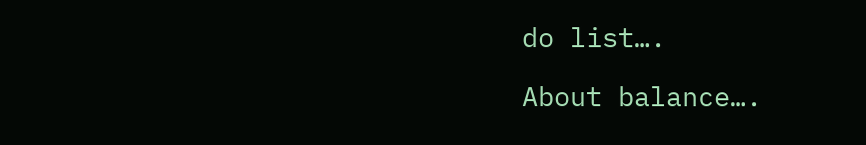do list….

About balance….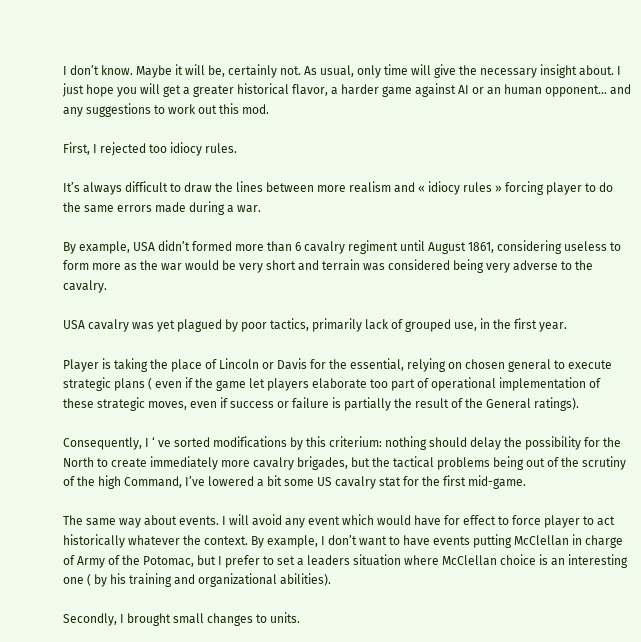I don’t know. Maybe it will be, certainly not. As usual, only time will give the necessary insight about. I just hope you will get a greater historical flavor, a harder game against AI or an human opponent… and any suggestions to work out this mod.

First, I rejected too idiocy rules.

It’s always difficult to draw the lines between more realism and « idiocy rules » forcing player to do the same errors made during a war.

By example, USA didn’t formed more than 6 cavalry regiment until August 1861, considering useless to form more as the war would be very short and terrain was considered being very adverse to the cavalry.

USA cavalry was yet plagued by poor tactics, primarily lack of grouped use, in the first year.

Player is taking the place of Lincoln or Davis for the essential, relying on chosen general to execute strategic plans ( even if the game let players elaborate too part of operational implementation of these strategic moves, even if success or failure is partially the result of the General ratings).

Consequently, I ‘ ve sorted modifications by this criterium: nothing should delay the possibility for the North to create immediately more cavalry brigades, but the tactical problems being out of the scrutiny of the high Command, I’ve lowered a bit some US cavalry stat for the first mid-game.

The same way about events. I will avoid any event which would have for effect to force player to act historically whatever the context. By example, I don’t want to have events putting McClellan in charge of Army of the Potomac, but I prefer to set a leaders situation where McClellan choice is an interesting one ( by his training and organizational abilities).

Secondly, I brought small changes to units.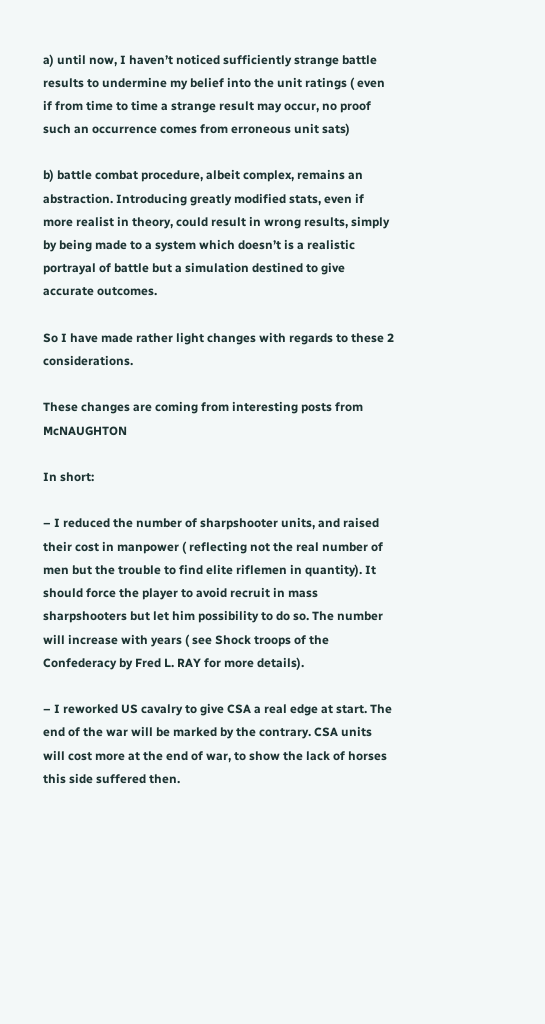a) until now, I haven’t noticed sufficiently strange battle results to undermine my belief into the unit ratings ( even if from time to time a strange result may occur, no proof such an occurrence comes from erroneous unit sats)

b) battle combat procedure, albeit complex, remains an abstraction. Introducing greatly modified stats, even if more realist in theory, could result in wrong results, simply by being made to a system which doesn’t is a realistic portrayal of battle but a simulation destined to give accurate outcomes.

So I have made rather light changes with regards to these 2 considerations.

These changes are coming from interesting posts from McNAUGHTON

In short:

– I reduced the number of sharpshooter units, and raised their cost in manpower ( reflecting not the real number of men but the trouble to find elite riflemen in quantity). It should force the player to avoid recruit in mass sharpshooters but let him possibility to do so. The number will increase with years ( see Shock troops of the Confederacy by Fred L. RAY for more details).

– I reworked US cavalry to give CSA a real edge at start. The end of the war will be marked by the contrary. CSA units will cost more at the end of war, to show the lack of horses this side suffered then.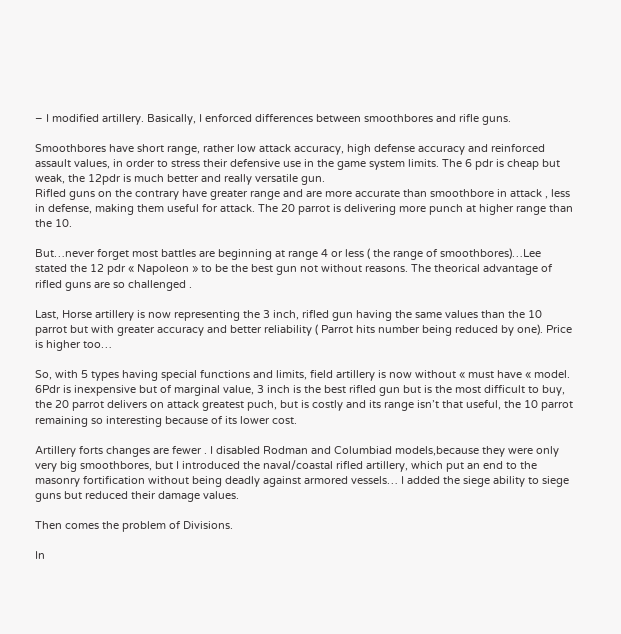– I modified artillery. Basically, I enforced differences between smoothbores and rifle guns.

Smoothbores have short range, rather low attack accuracy, high defense accuracy and reinforced assault values, in order to stress their defensive use in the game system limits. The 6 pdr is cheap but weak, the 12pdr is much better and really versatile gun.
Rifled guns on the contrary have greater range and are more accurate than smoothbore in attack , less in defense, making them useful for attack. The 20 parrot is delivering more punch at higher range than the 10.

But…never forget most battles are beginning at range 4 or less ( the range of smoothbores)…Lee stated the 12 pdr « Napoleon » to be the best gun not without reasons. The theorical advantage of rifled guns are so challenged .

Last, Horse artillery is now representing the 3 inch, rifled gun having the same values than the 10 parrot but with greater accuracy and better reliability ( Parrot hits number being reduced by one). Price is higher too…

So, with 5 types having special functions and limits, field artillery is now without « must have « model. 6Pdr is inexpensive but of marginal value, 3 inch is the best rifled gun but is the most difficult to buy, the 20 parrot delivers on attack greatest puch, but is costly and its range isn’t that useful, the 10 parrot remaining so interesting because of its lower cost.

Artillery forts changes are fewer . I disabled Rodman and Columbiad models,because they were only very big smoothbores, but I introduced the naval/coastal rifled artillery, which put an end to the masonry fortification without being deadly against armored vessels… I added the siege ability to siege guns but reduced their damage values.

Then comes the problem of Divisions.

In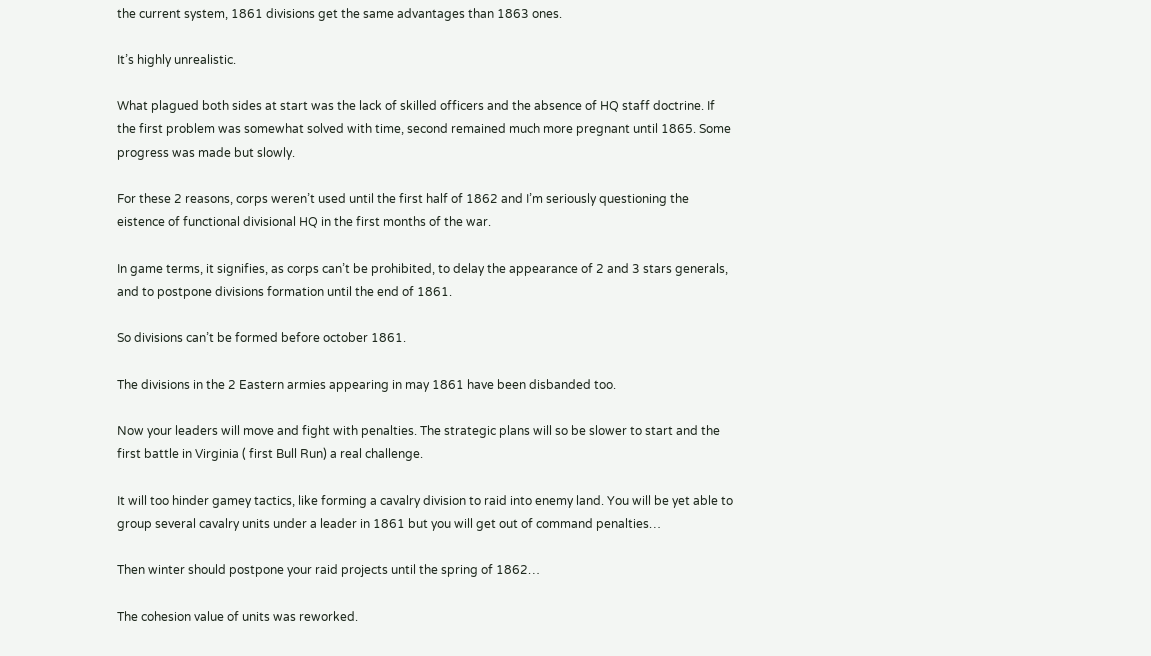the current system, 1861 divisions get the same advantages than 1863 ones.

It’s highly unrealistic.

What plagued both sides at start was the lack of skilled officers and the absence of HQ staff doctrine. If the first problem was somewhat solved with time, second remained much more pregnant until 1865. Some progress was made but slowly.

For these 2 reasons, corps weren’t used until the first half of 1862 and I’m seriously questioning the eistence of functional divisional HQ in the first months of the war.

In game terms, it signifies, as corps can’t be prohibited, to delay the appearance of 2 and 3 stars generals, and to postpone divisions formation until the end of 1861.

So divisions can’t be formed before october 1861.

The divisions in the 2 Eastern armies appearing in may 1861 have been disbanded too.

Now your leaders will move and fight with penalties. The strategic plans will so be slower to start and the first battle in Virginia ( first Bull Run) a real challenge.

It will too hinder gamey tactics, like forming a cavalry division to raid into enemy land. You will be yet able to group several cavalry units under a leader in 1861 but you will get out of command penalties…

Then winter should postpone your raid projects until the spring of 1862…

The cohesion value of units was reworked.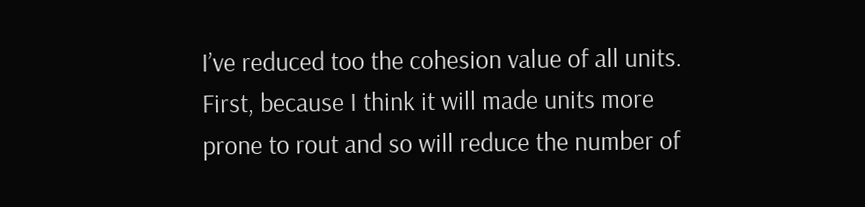I’ve reduced too the cohesion value of all units. First, because I think it will made units more prone to rout and so will reduce the number of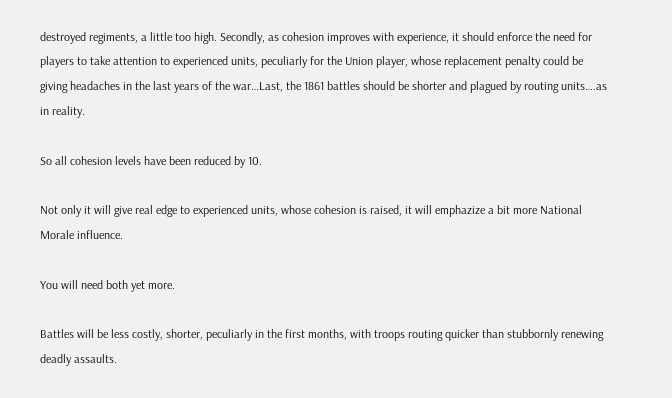destroyed regiments, a little too high. Secondly, as cohesion improves with experience, it should enforce the need for players to take attention to experienced units, peculiarly for the Union player, whose replacement penalty could be giving headaches in the last years of the war…Last, the 1861 battles should be shorter and plagued by routing units….as in reality.

So all cohesion levels have been reduced by 10.

Not only it will give real edge to experienced units, whose cohesion is raised, it will emphazize a bit more National Morale influence.

You will need both yet more.

Battles will be less costly, shorter, peculiarly in the first months, with troops routing quicker than stubbornly renewing deadly assaults.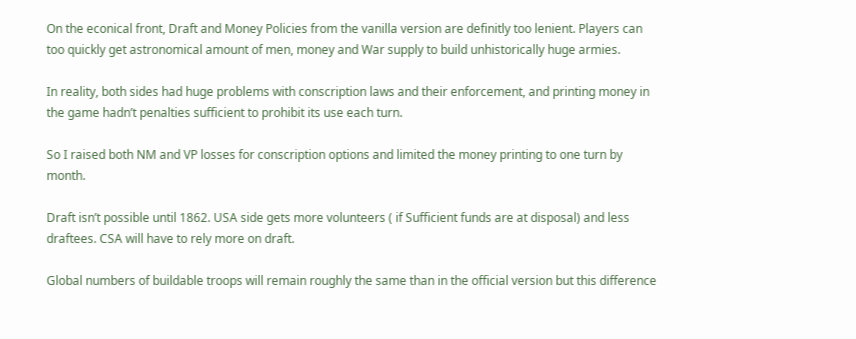On the econical front, Draft and Money Policies from the vanilla version are definitly too lenient. Players can too quickly get astronomical amount of men, money and War supply to build unhistorically huge armies.

In reality, both sides had huge problems with conscription laws and their enforcement, and printing money in the game hadn’t penalties sufficient to prohibit its use each turn.

So I raised both NM and VP losses for conscription options and limited the money printing to one turn by month.

Draft isn’t possible until 1862. USA side gets more volunteers ( if Sufficient funds are at disposal) and less draftees. CSA will have to rely more on draft.

Global numbers of buildable troops will remain roughly the same than in the official version but this difference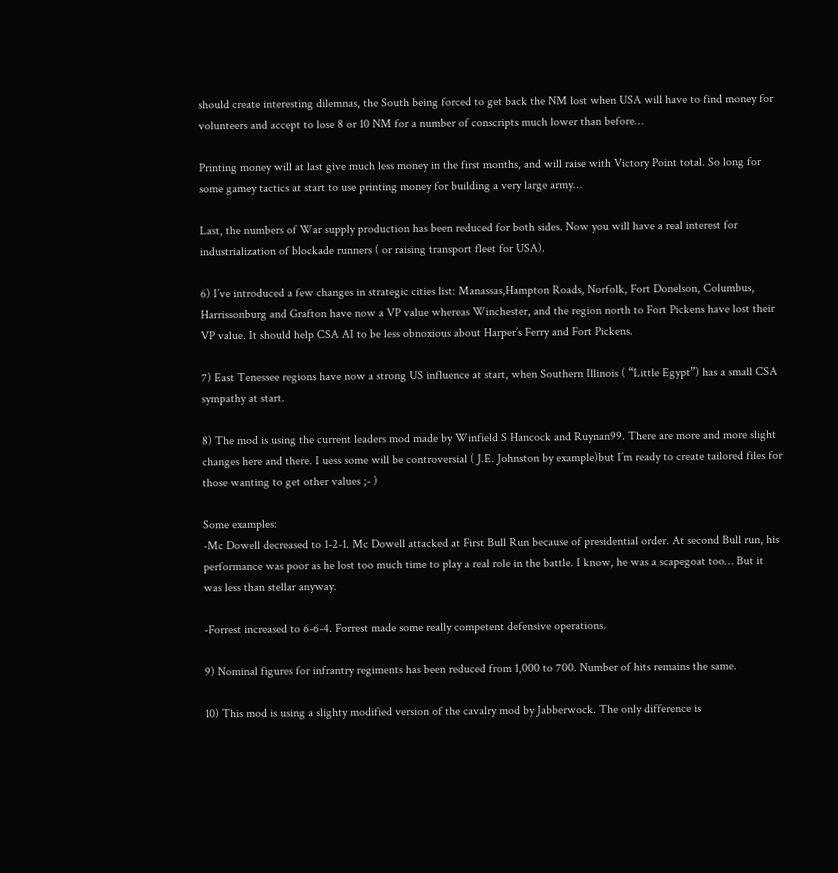should create interesting dilemnas, the South being forced to get back the NM lost when USA will have to find money for volunteers and accept to lose 8 or 10 NM for a number of conscripts much lower than before…

Printing money will at last give much less money in the first months, and will raise with Victory Point total. So long for some gamey tactics at start to use printing money for building a very large army…

Last, the numbers of War supply production has been reduced for both sides. Now you will have a real interest for industrialization of blockade runners ( or raising transport fleet for USA).

6) I’ve introduced a few changes in strategic cities list: Manassas,Hampton Roads, Norfolk, Fort Donelson, Columbus, Harrissonburg and Grafton have now a VP value whereas Winchester, and the region north to Fort Pickens have lost their VP value. It should help CSA AI to be less obnoxious about Harper’s Ferry and Fort Pickens.

7) East Tenessee regions have now a strong US influence at start, when Southern Illinois ( “Little Egypt”) has a small CSA sympathy at start.

8) The mod is using the current leaders mod made by Winfield S Hancock and Ruynan99. There are more and more slight changes here and there. I uess some will be controversial ( J.E. Johnston by example)but I’m ready to create tailored files for those wanting to get other values ;- )

Some examples:
-Mc Dowell decreased to 1-2-1. Mc Dowell attacked at First Bull Run because of presidential order. At second Bull run, his performance was poor as he lost too much time to play a real role in the battle. I know, he was a scapegoat too… But it was less than stellar anyway.

-Forrest increased to 6-6-4. Forrest made some really competent defensive operations.

9) Nominal figures for infrantry regiments has been reduced from 1,000 to 700. Number of hits remains the same.

10) This mod is using a slighty modified version of the cavalry mod by Jabberwock. The only difference is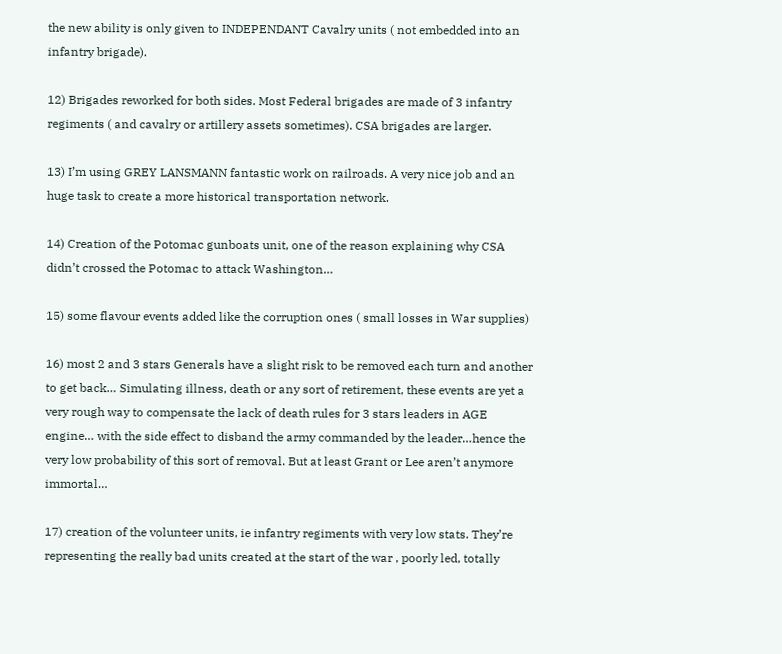the new ability is only given to INDEPENDANT Cavalry units ( not embedded into an infantry brigade).

12) Brigades reworked for both sides. Most Federal brigades are made of 3 infantry regiments ( and cavalry or artillery assets sometimes). CSA brigades are larger.

13) I’m using GREY LANSMANN fantastic work on railroads. A very nice job and an huge task to create a more historical transportation network.

14) Creation of the Potomac gunboats unit, one of the reason explaining why CSA didn’t crossed the Potomac to attack Washington…

15) some flavour events added like the corruption ones ( small losses in War supplies)

16) most 2 and 3 stars Generals have a slight risk to be removed each turn and another to get back… Simulating illness, death or any sort of retirement, these events are yet a very rough way to compensate the lack of death rules for 3 stars leaders in AGE engine… with the side effect to disband the army commanded by the leader…hence the very low probability of this sort of removal. But at least Grant or Lee aren’t anymore immortal…

17) creation of the volunteer units, ie infantry regiments with very low stats. They’re representing the really bad units created at the start of the war , poorly led, totally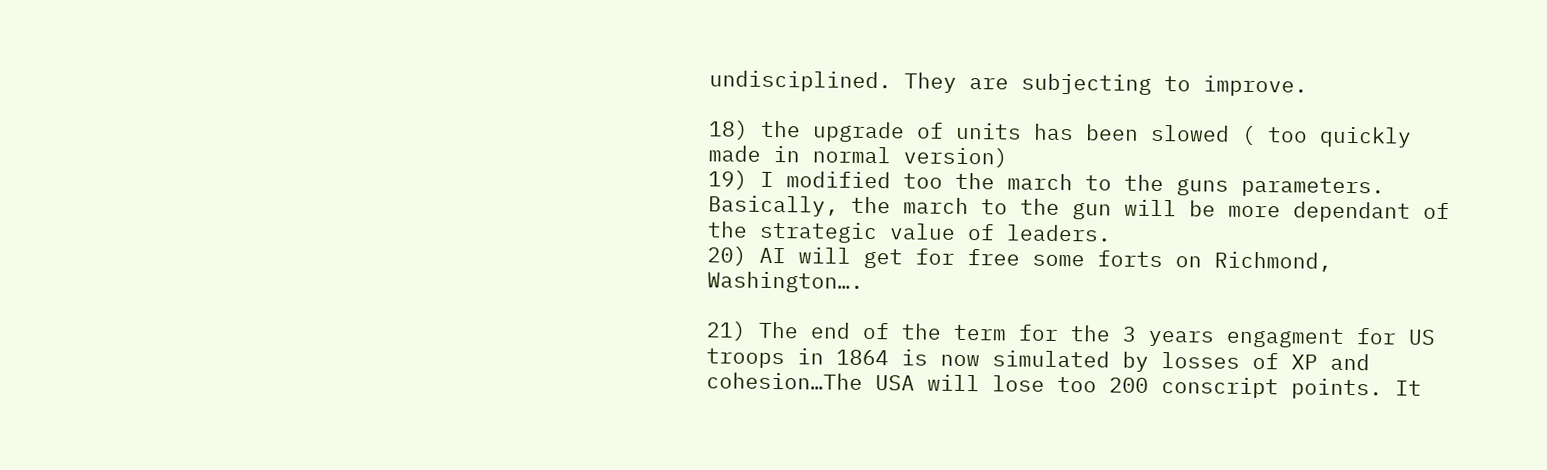undisciplined. They are subjecting to improve.

18) the upgrade of units has been slowed ( too quickly made in normal version)
19) I modified too the march to the guns parameters. Basically, the march to the gun will be more dependant of the strategic value of leaders.
20) AI will get for free some forts on Richmond, Washington….

21) The end of the term for the 3 years engagment for US troops in 1864 is now simulated by losses of XP and cohesion…The USA will lose too 200 conscript points. It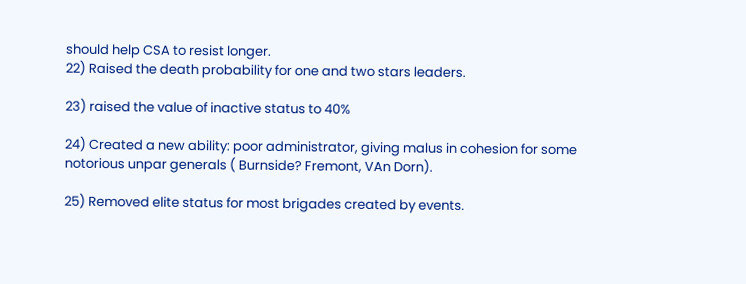should help CSA to resist longer.
22) Raised the death probability for one and two stars leaders.

23) raised the value of inactive status to 40%

24) Created a new ability: poor administrator, giving malus in cohesion for some notorious unpar generals ( Burnside? Fremont, VAn Dorn).

25) Removed elite status for most brigades created by events.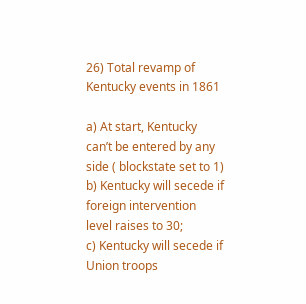26) Total revamp of Kentucky events in 1861

a) At start, Kentucky can’t be entered by any side ( blockstate set to 1)
b) Kentucky will secede if foreign intervention level raises to 30;
c) Kentucky will secede if Union troops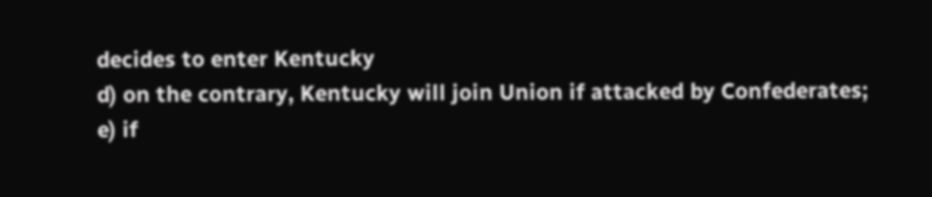decides to enter Kentucky
d) on the contrary, Kentucky will join Union if attacked by Confederates;
e) if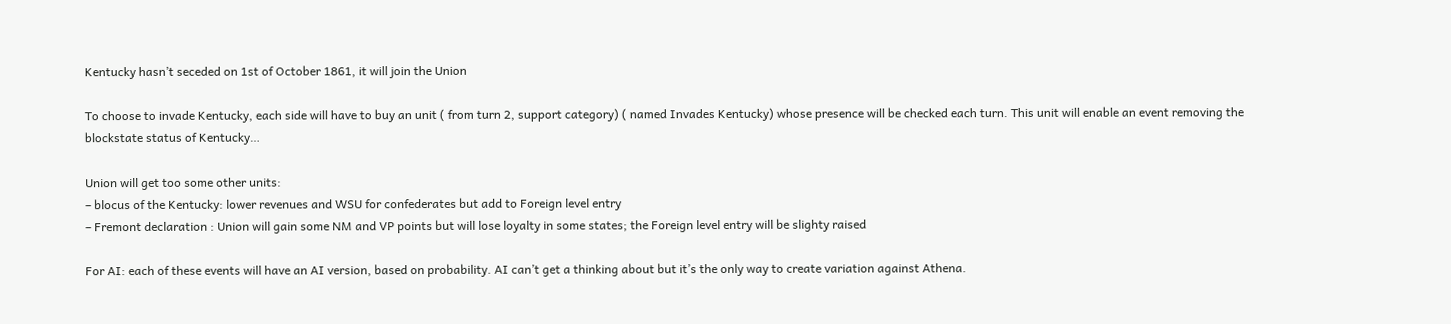Kentucky hasn’t seceded on 1st of October 1861, it will join the Union

To choose to invade Kentucky, each side will have to buy an unit ( from turn 2, support category) ( named Invades Kentucky) whose presence will be checked each turn. This unit will enable an event removing the blockstate status of Kentucky…

Union will get too some other units:
– blocus of the Kentucky: lower revenues and WSU for confederates but add to Foreign level entry
– Fremont declaration : Union will gain some NM and VP points but will lose loyalty in some states; the Foreign level entry will be slighty raised

For AI: each of these events will have an AI version, based on probability. AI can’t get a thinking about but it’s the only way to create variation against Athena.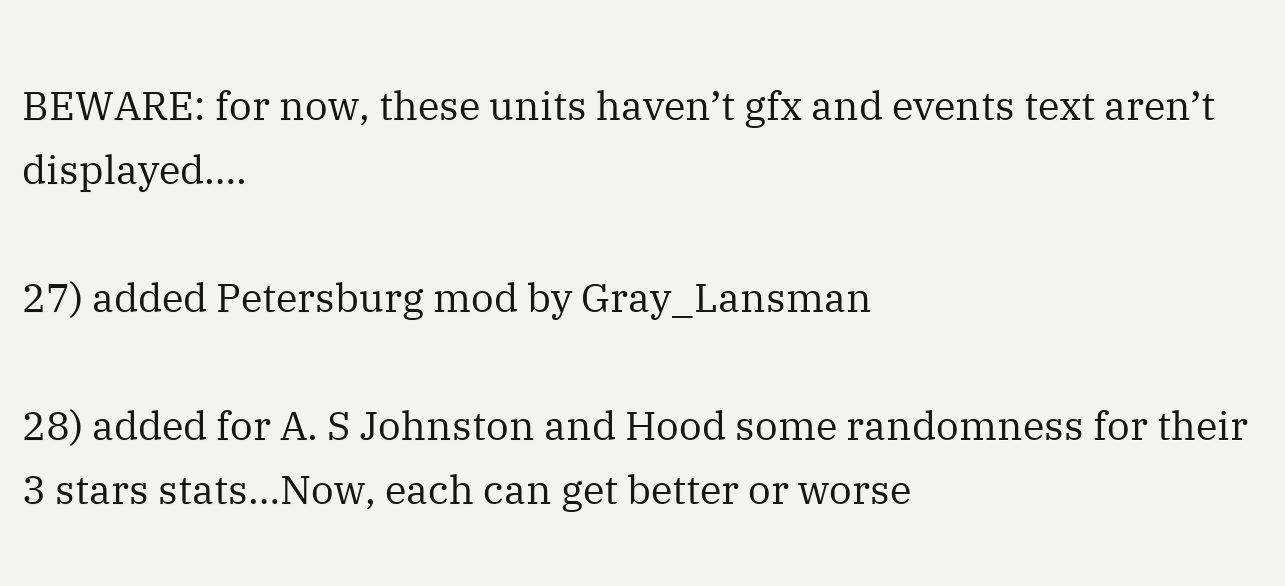BEWARE: for now, these units haven’t gfx and events text aren’t displayed….

27) added Petersburg mod by Gray_Lansman

28) added for A. S Johnston and Hood some randomness for their 3 stars stats…Now, each can get better or worse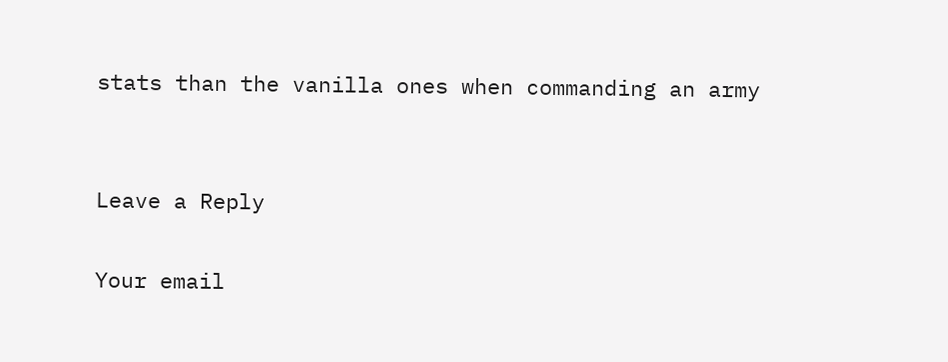stats than the vanilla ones when commanding an army


Leave a Reply

Your email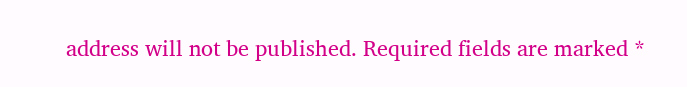address will not be published. Required fields are marked *